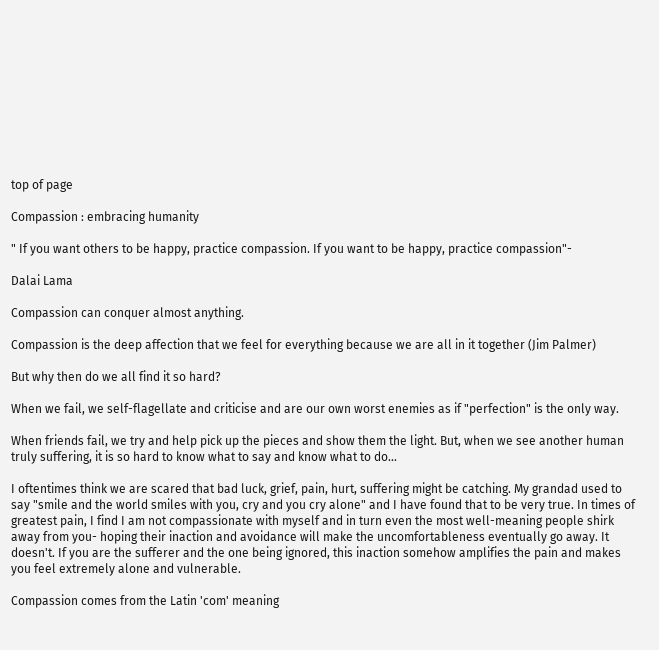top of page

Compassion : embracing humanity

" If you want others to be happy, practice compassion. If you want to be happy, practice compassion"-

Dalai Lama

Compassion can conquer almost anything.

Compassion is the deep affection that we feel for everything because we are all in it together (Jim Palmer)

But why then do we all find it so hard?

When we fail, we self-flagellate and criticise and are our own worst enemies as if "perfection" is the only way.

When friends fail, we try and help pick up the pieces and show them the light. But, when we see another human truly suffering, it is so hard to know what to say and know what to do...

I oftentimes think we are scared that bad luck, grief, pain, hurt, suffering might be catching. My grandad used to say "smile and the world smiles with you, cry and you cry alone" and I have found that to be very true. In times of greatest pain, I find I am not compassionate with myself and in turn even the most well-meaning people shirk away from you- hoping their inaction and avoidance will make the uncomfortableness eventually go away. It doesn't. If you are the sufferer and the one being ignored, this inaction somehow amplifies the pain and makes you feel extremely alone and vulnerable.

Compassion comes from the Latin 'com' meaning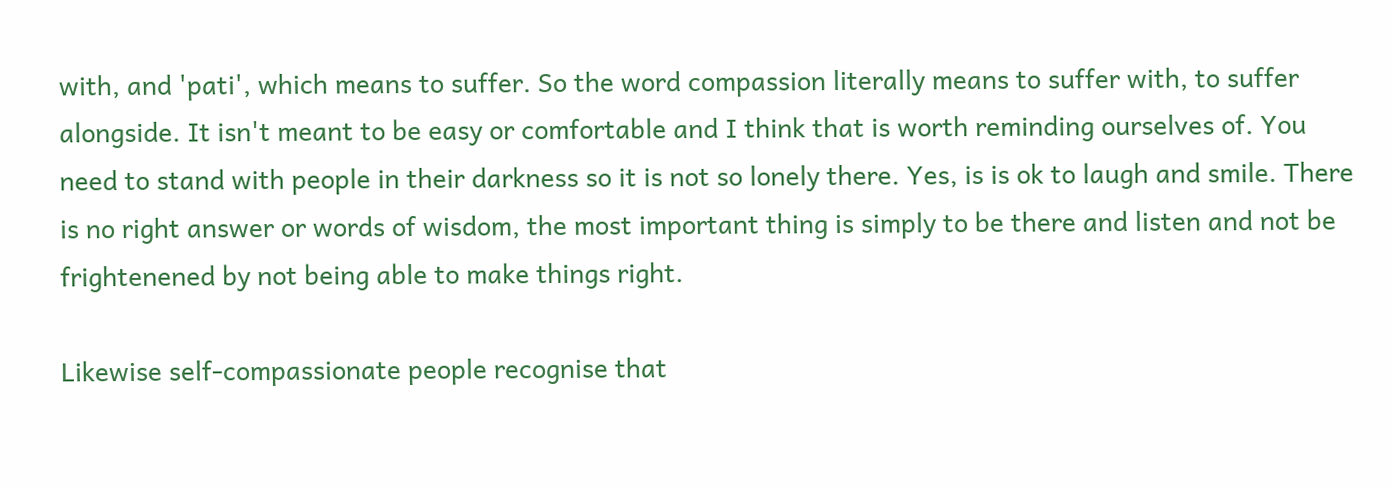with, and 'pati', which means to suffer. So the word compassion literally means to suffer with, to suffer alongside. It isn't meant to be easy or comfortable and I think that is worth reminding ourselves of. You need to stand with people in their darkness so it is not so lonely there. Yes, is is ok to laugh and smile. There is no right answer or words of wisdom, the most important thing is simply to be there and listen and not be frightenened by not being able to make things right.

Likewise self-compassionate people recognise that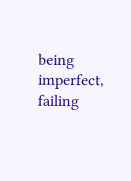being imperfect, failing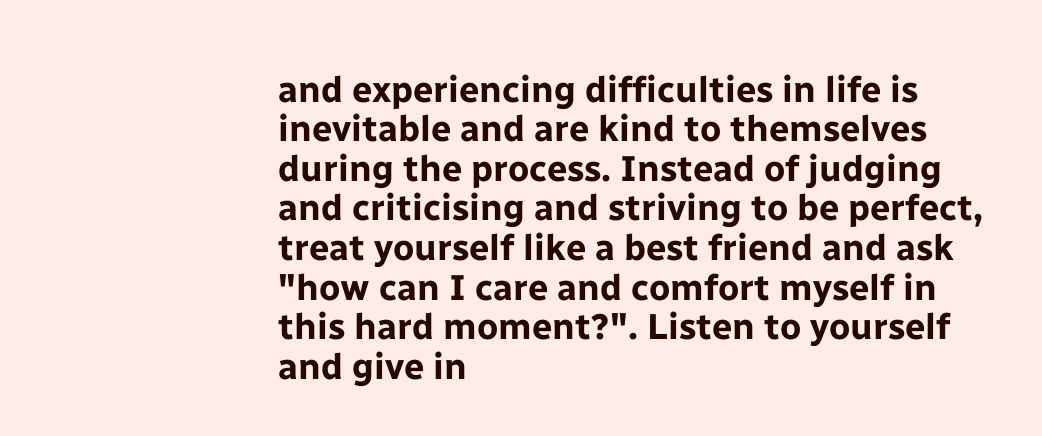and experiencing difficulties in life is inevitable and are kind to themselves during the process. Instead of judging and criticising and striving to be perfect, treat yourself like a best friend and ask "how can I care and comfort myself in this hard moment?". Listen to yourself and give in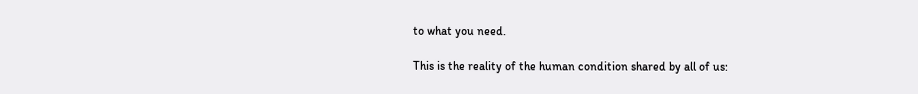to what you need.

This is the reality of the human condition shared by all of us: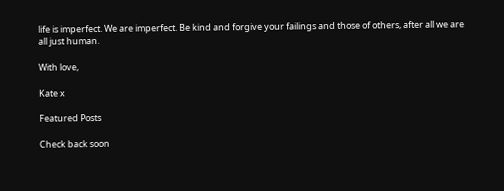life is imperfect. We are imperfect. Be kind and forgive your failings and those of others, after all we are all just human.

With love,

Kate x

Featured Posts

Check back soon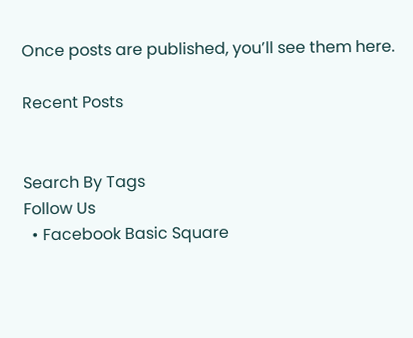Once posts are published, you’ll see them here.

Recent Posts


Search By Tags
Follow Us
  • Facebook Basic Square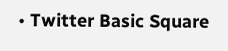• Twitter Basic Square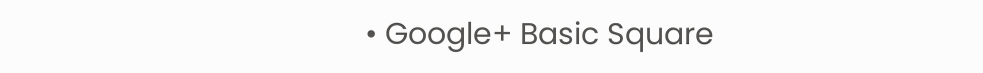• Google+ Basic Square